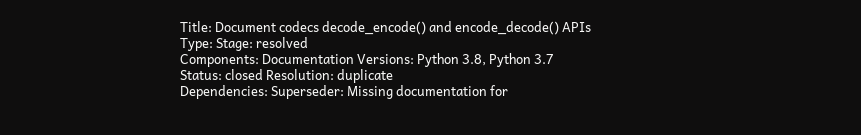Title: Document codecs decode_encode() and encode_decode() APIs
Type: Stage: resolved
Components: Documentation Versions: Python 3.8, Python 3.7
Status: closed Resolution: duplicate
Dependencies: Superseder: Missing documentation for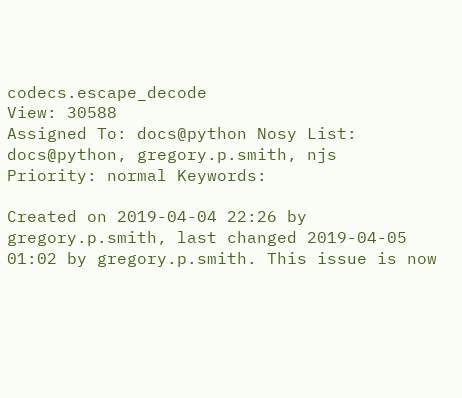codecs.escape_decode
View: 30588
Assigned To: docs@python Nosy List: docs@python, gregory.p.smith, njs
Priority: normal Keywords:

Created on 2019-04-04 22:26 by gregory.p.smith, last changed 2019-04-05 01:02 by gregory.p.smith. This issue is now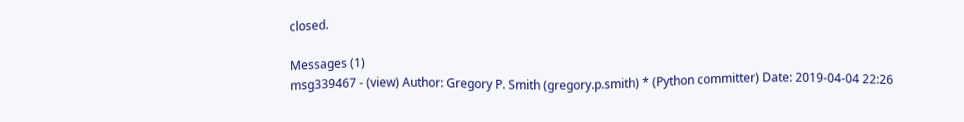closed.

Messages (1)
msg339467 - (view) Author: Gregory P. Smith (gregory.p.smith) * (Python committer) Date: 2019-04-04 22:26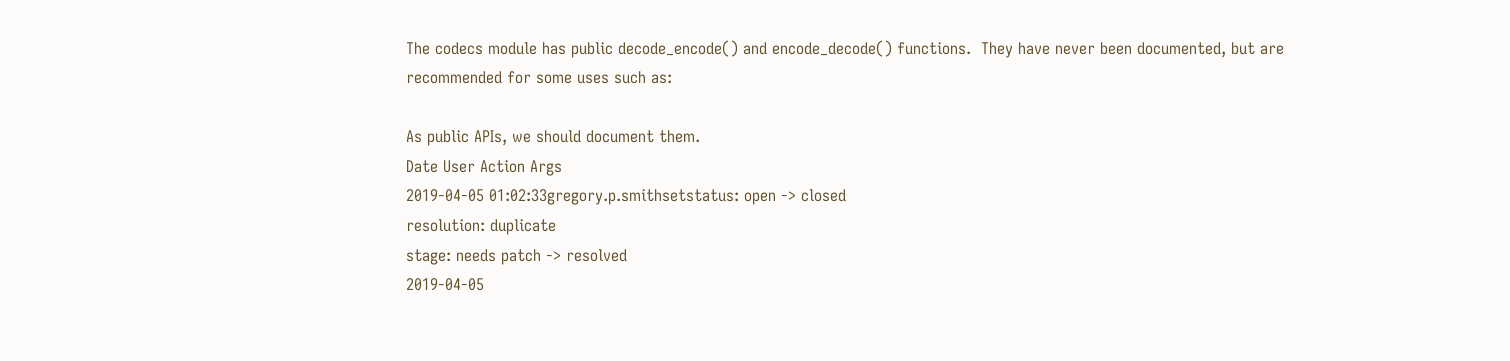The codecs module has public decode_encode() and encode_decode() functions.  They have never been documented, but are recommended for some uses such as:

As public APIs, we should document them.
Date User Action Args
2019-04-05 01:02:33gregory.p.smithsetstatus: open -> closed
resolution: duplicate
stage: needs patch -> resolved
2019-04-05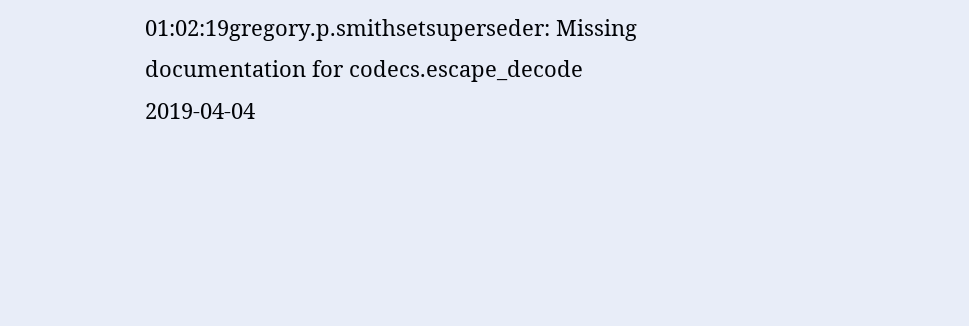01:02:19gregory.p.smithsetsuperseder: Missing documentation for codecs.escape_decode
2019-04-04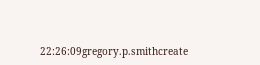22:26:09gregory.p.smithcreate